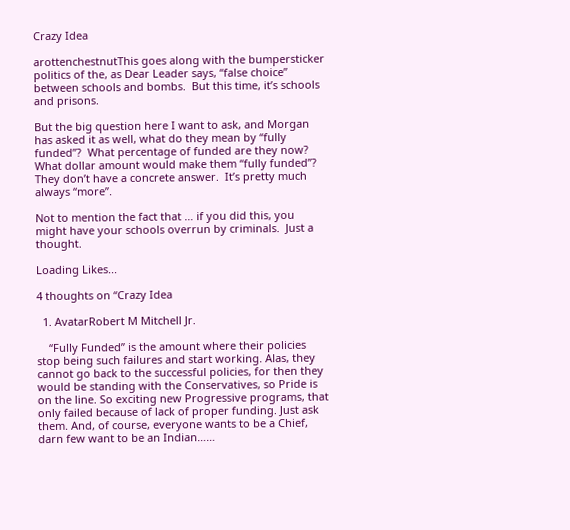Crazy Idea

arottenchestnutThis goes along with the bumpersticker politics of the, as Dear Leader says, “false choice” between schools and bombs.  But this time, it’s schools and prisons.

But the big question here I want to ask, and Morgan has asked it as well, what do they mean by “fully funded”?  What percentage of funded are they now?  What dollar amount would make them “fully funded”?  They don’t have a concrete answer.  It’s pretty much always “more”.

Not to mention the fact that … if you did this, you might have your schools overrun by criminals.  Just a thought.

Loading Likes...

4 thoughts on “Crazy Idea

  1. AvatarRobert M Mitchell Jr.

    “Fully Funded” is the amount where their policies stop being such failures and start working. Alas, they cannot go back to the successful policies, for then they would be standing with the Conservatives, so Pride is on the line. So exciting new Progressive programs, that only failed because of lack of proper funding. Just ask them. And, of course, everyone wants to be a Chief, darn few want to be an Indian……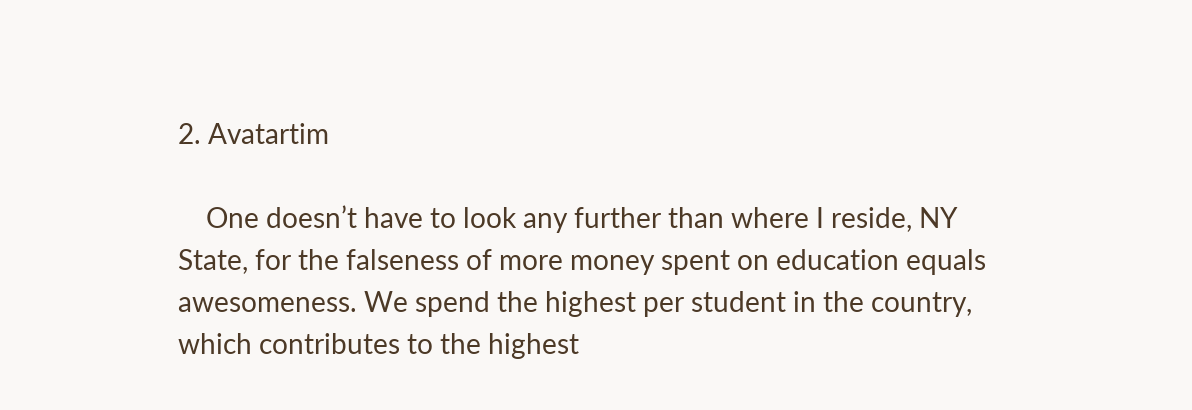2. Avatartim

    One doesn’t have to look any further than where I reside, NY State, for the falseness of more money spent on education equals awesomeness. We spend the highest per student in the country, which contributes to the highest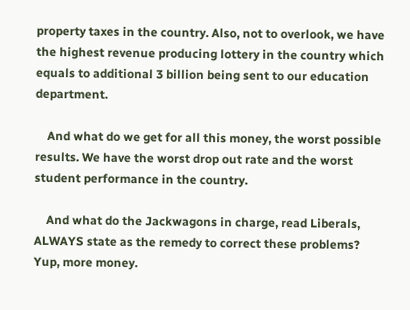property taxes in the country. Also, not to overlook, we have the highest revenue producing lottery in the country which equals to additional 3 billion being sent to our education department.

    And what do we get for all this money, the worst possible results. We have the worst drop out rate and the worst student performance in the country.

    And what do the Jackwagons in charge, read Liberals, ALWAYS state as the remedy to correct these problems? Yup, more money.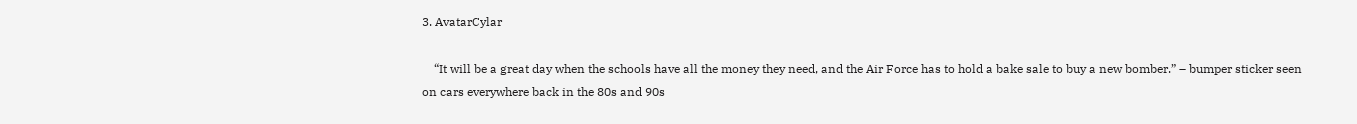3. AvatarCylar

    “It will be a great day when the schools have all the money they need, and the Air Force has to hold a bake sale to buy a new bomber.” – bumper sticker seen on cars everywhere back in the 80s and 90s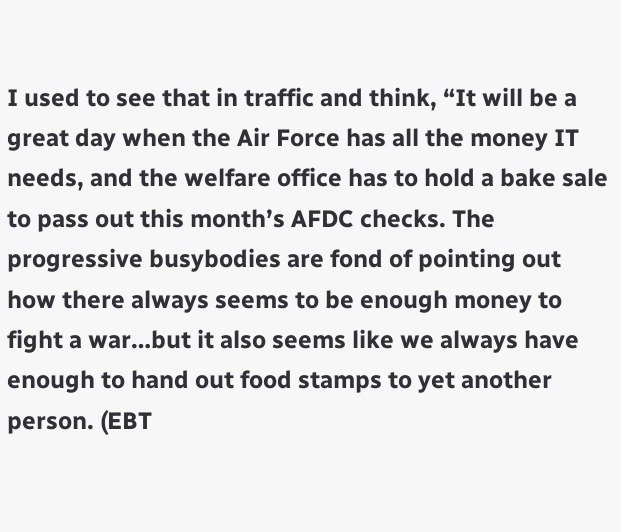I used to see that in traffic and think, “It will be a great day when the Air Force has all the money IT needs, and the welfare office has to hold a bake sale to pass out this month’s AFDC checks. The progressive busybodies are fond of pointing out how there always seems to be enough money to fight a war…but it also seems like we always have enough to hand out food stamps to yet another person. (EBT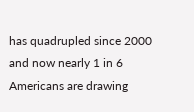has quadrupled since 2000 and now nearly 1 in 6 Americans are drawing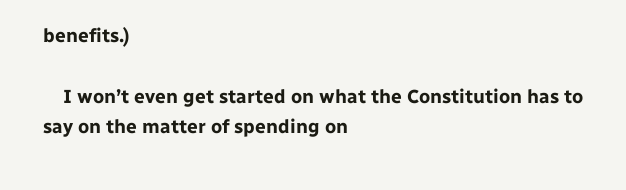benefits.)

    I won’t even get started on what the Constitution has to say on the matter of spending on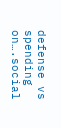defense vs spending on….social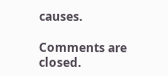causes.

Comments are closed.